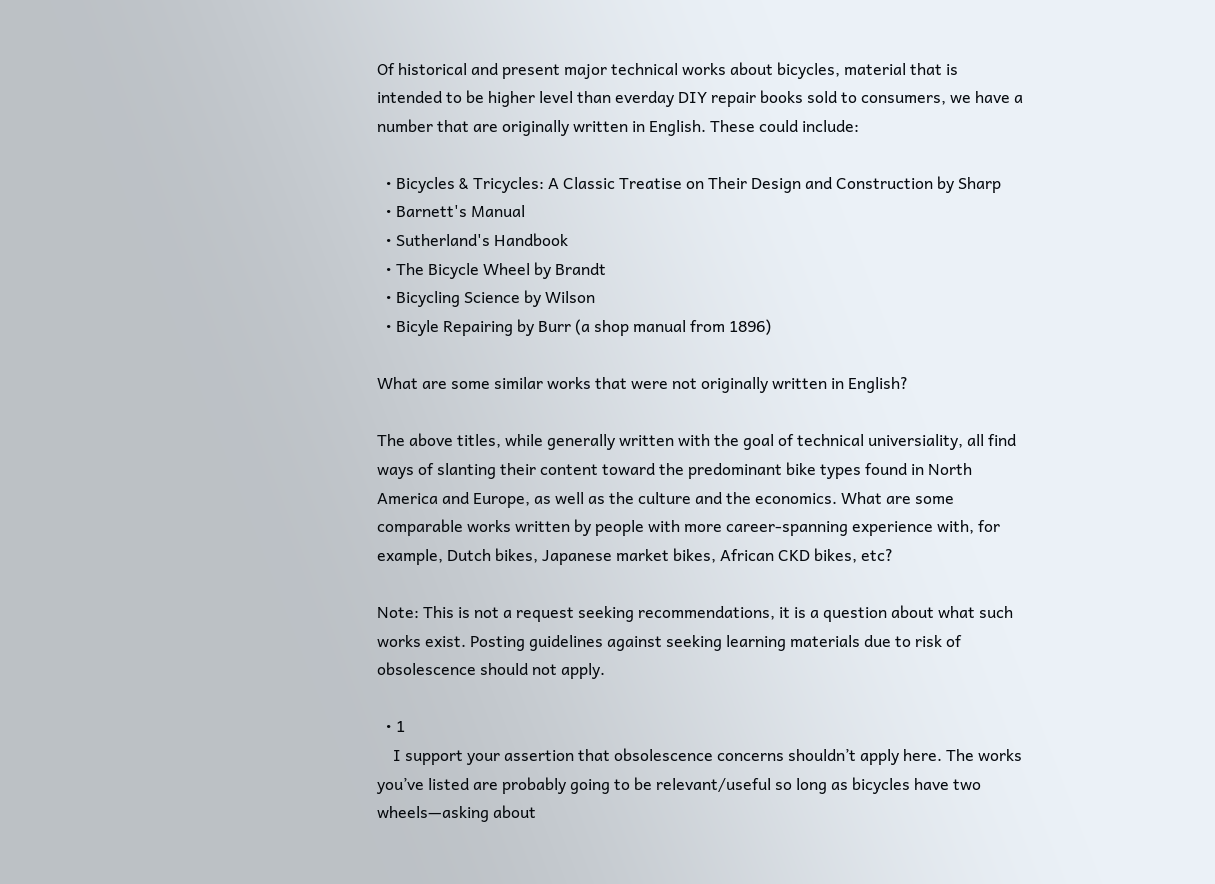Of historical and present major technical works about bicycles, material that is intended to be higher level than everday DIY repair books sold to consumers, we have a number that are originally written in English. These could include:

  • Bicycles & Tricycles: A Classic Treatise on Their Design and Construction by Sharp
  • Barnett's Manual
  • Sutherland's Handbook
  • The Bicycle Wheel by Brandt
  • Bicycling Science by Wilson
  • Bicyle Repairing by Burr (a shop manual from 1896)

What are some similar works that were not originally written in English?

The above titles, while generally written with the goal of technical universiality, all find ways of slanting their content toward the predominant bike types found in North America and Europe, as well as the culture and the economics. What are some comparable works written by people with more career-spanning experience with, for example, Dutch bikes, Japanese market bikes, African CKD bikes, etc?

Note: This is not a request seeking recommendations, it is a question about what such works exist. Posting guidelines against seeking learning materials due to risk of obsolescence should not apply.

  • 1
    I support your assertion that obsolescence concerns shouldn’t apply here. The works you’ve listed are probably going to be relevant/useful so long as bicycles have two wheels—asking about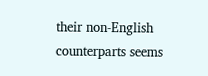their non-English counterparts seems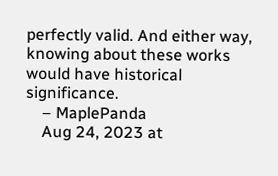perfectly valid. And either way, knowing about these works would have historical significance.
    – MaplePanda
    Aug 24, 2023 at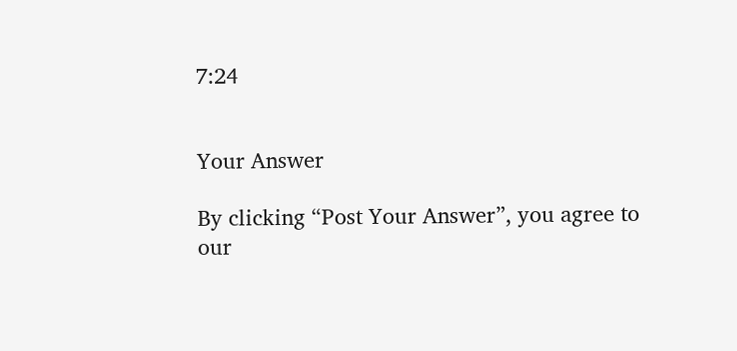7:24


Your Answer

By clicking “Post Your Answer”, you agree to our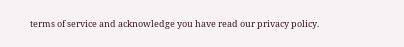terms of service and acknowledge you have read our privacy policy.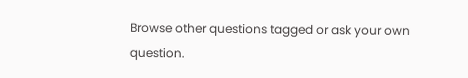Browse other questions tagged or ask your own question.